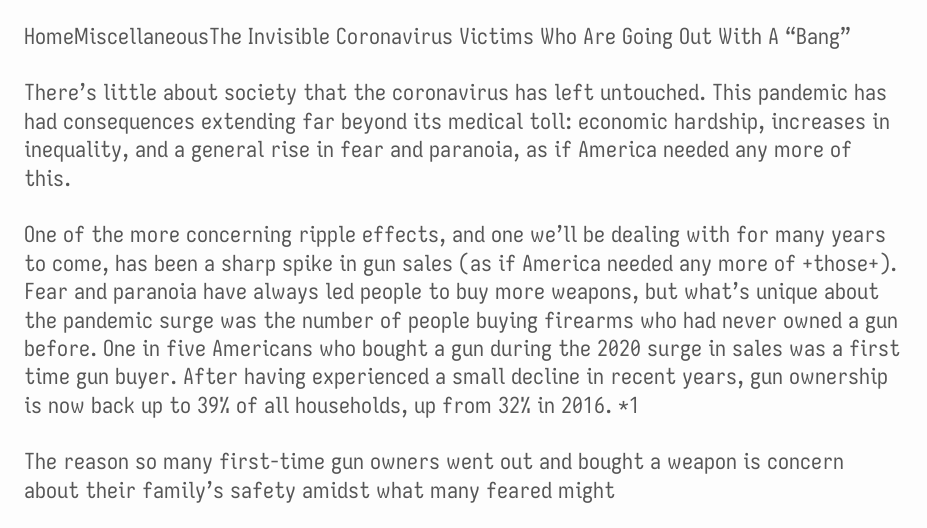HomeMiscellaneousThe Invisible Coronavirus Victims Who Are Going Out With A “Bang”

There’s little about society that the coronavirus has left untouched. This pandemic has had consequences extending far beyond its medical toll: economic hardship, increases in inequality, and a general rise in fear and paranoia, as if America needed any more of this.

One of the more concerning ripple effects, and one we’ll be dealing with for many years to come, has been a sharp spike in gun sales (as if America needed any more of +those+). Fear and paranoia have always led people to buy more weapons, but what’s unique about the pandemic surge was the number of people buying firearms who had never owned a gun before. One in five Americans who bought a gun during the 2020 surge in sales was a first time gun buyer. After having experienced a small decline in recent years, gun ownership is now back up to 39% of all households, up from 32% in 2016. *1

The reason so many first-time gun owners went out and bought a weapon is concern about their family’s safety amidst what many feared might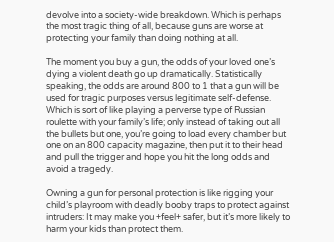devolve into a society-wide breakdown. Which is perhaps the most tragic thing of all, because guns are worse at protecting your family than doing nothing at all.

The moment you buy a gun, the odds of your loved one’s dying a violent death go up dramatically. Statistically speaking, the odds are around 800 to 1 that a gun will be used for tragic purposes versus legitimate self-defense. Which is sort of like playing a perverse type of Russian roulette with your family’s life; only instead of taking out all the bullets but one, you’re going to load every chamber but one on an 800 capacity magazine, then put it to their head and pull the trigger and hope you hit the long odds and avoid a tragedy.

Owning a gun for personal protection is like rigging your child’s playroom with deadly booby traps to protect against intruders: It may make you +feel+ safer, but it’s more likely to harm your kids than protect them.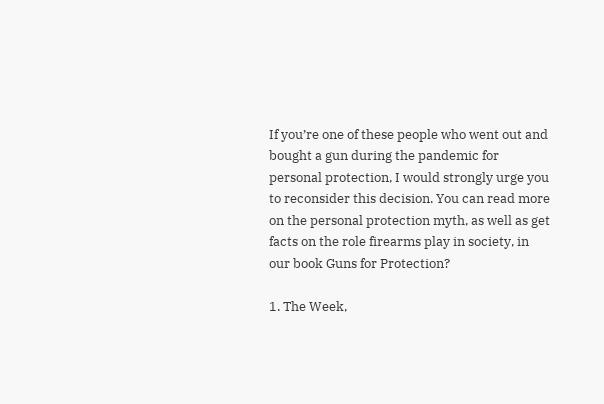If you’re one of these people who went out and bought a gun during the pandemic for personal protection, I would strongly urge you to reconsider this decision. You can read more on the personal protection myth, as well as get facts on the role firearms play in society, in our book Guns for Protection?

1. The Week,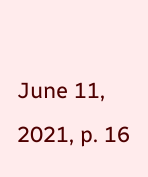June 11, 2021, p. 16